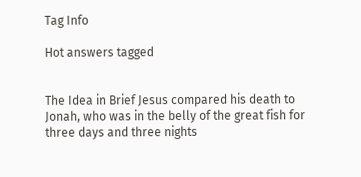Tag Info

Hot answers tagged


The Idea in Brief Jesus compared his death to Jonah, who was in the belly of the great fish for three days and three nights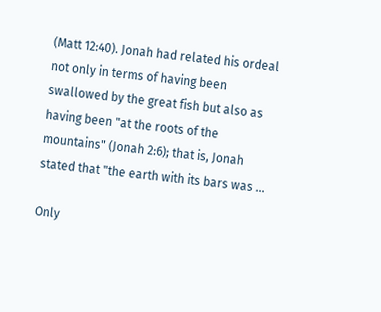(Matt 12:40). Jonah had related his ordeal not only in terms of having been swallowed by the great fish but also as having been "at the roots of the mountains" (Jonah 2:6); that is, Jonah stated that "the earth with its bars was ...

Only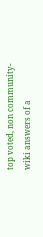top voted, non community-wiki answers of a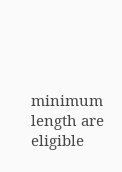minimum length are eligible